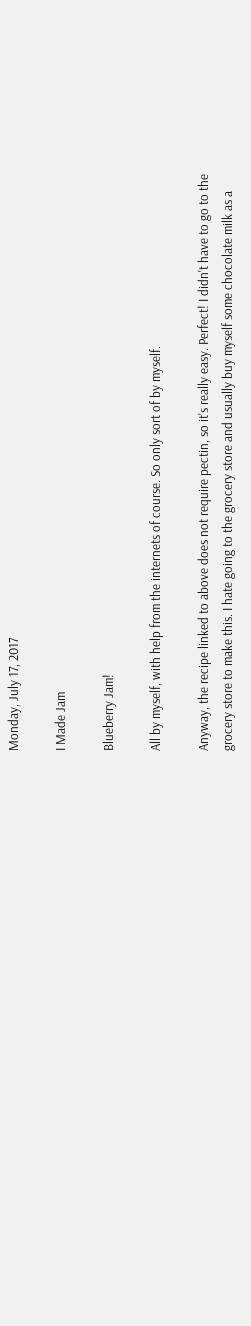Monday, July 17, 2017

I Made Jam

Blueberry Jam!

All by myself, with help from the internets of course. So only sort of by myself.

Anyway, the recipe linked to above does not require pectin, so it's really easy. Perfect! I didn't have to go to the grocery store to make this. I hate going to the grocery store and usually buy myself some chocolate milk as a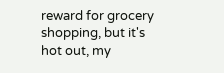reward for grocery shopping, but it's hot out, my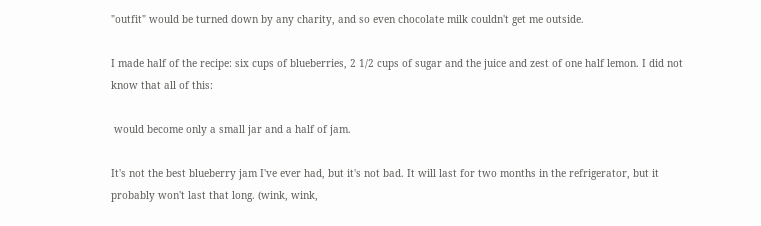"outfit" would be turned down by any charity, and so even chocolate milk couldn't get me outside.

I made half of the recipe: six cups of blueberries, 2 1/2 cups of sugar and the juice and zest of one half lemon. I did not know that all of this:

 would become only a small jar and a half of jam.

It's not the best blueberry jam I've ever had, but it's not bad. It will last for two months in the refrigerator, but it probably won't last that long. (wink, wink,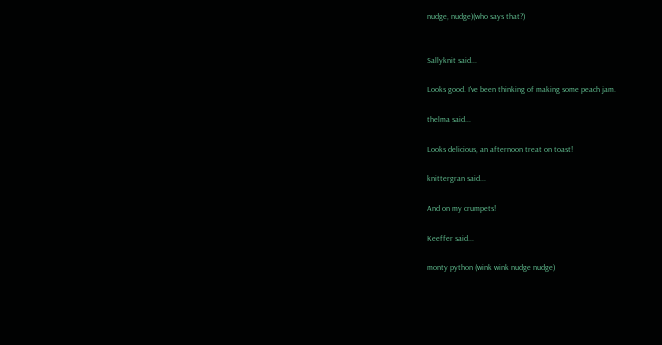nudge, nudge)(who says that?)


Sallyknit said...

Looks good. I've been thinking of making some peach jam.

thelma said...

Looks delicious, an afternoon treat on toast!

knittergran said...

And on my crumpets!

Keeffer said...

monty python (wink wink nudge nudge)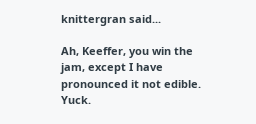knittergran said...

Ah, Keeffer, you win the jam, except I have pronounced it not edible. Yuck.